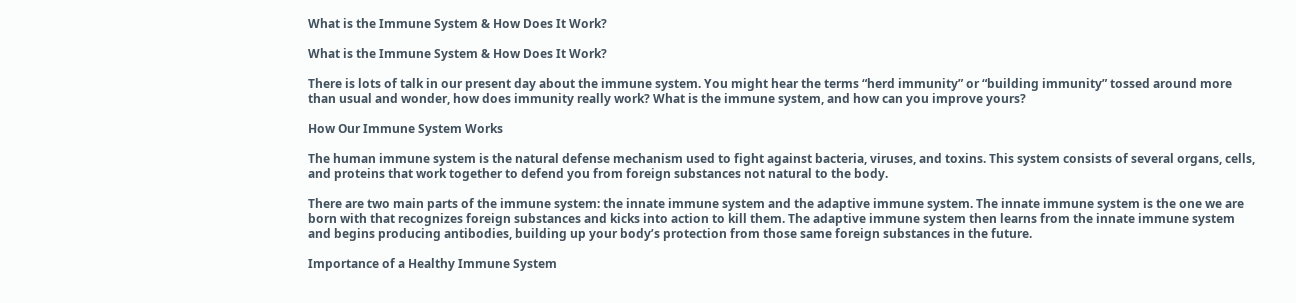What is the Immune System & How Does It Work?

What is the Immune System & How Does It Work?

There is lots of talk in our present day about the immune system. You might hear the terms “herd immunity” or “building immunity” tossed around more than usual and wonder, how does immunity really work? What is the immune system, and how can you improve yours?

How Our Immune System Works

The human immune system is the natural defense mechanism used to fight against bacteria, viruses, and toxins. This system consists of several organs, cells, and proteins that work together to defend you from foreign substances not natural to the body.

There are two main parts of the immune system: the innate immune system and the adaptive immune system. The innate immune system is the one we are born with that recognizes foreign substances and kicks into action to kill them. The adaptive immune system then learns from the innate immune system and begins producing antibodies, building up your body’s protection from those same foreign substances in the future.

Importance of a Healthy Immune System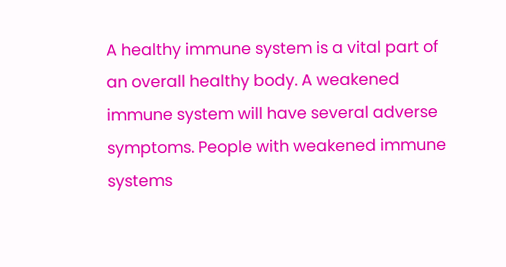A healthy immune system is a vital part of an overall healthy body. A weakened immune system will have several adverse symptoms. People with weakened immune systems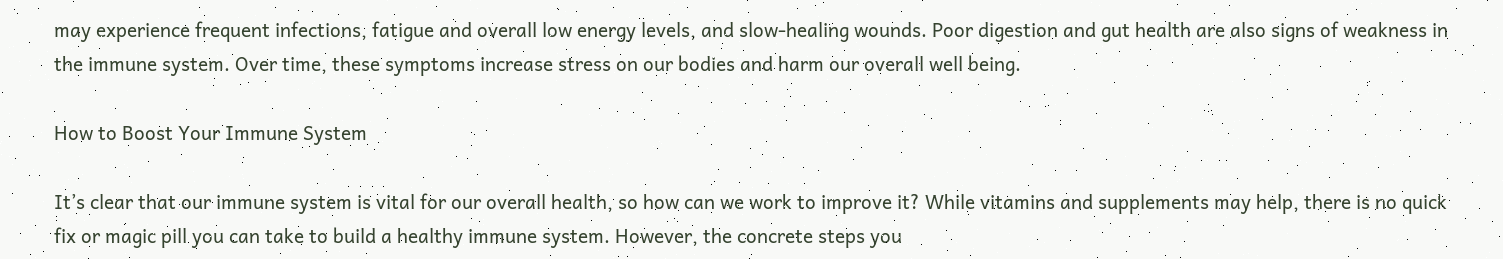may experience frequent infections, fatigue and overall low energy levels, and slow-healing wounds. Poor digestion and gut health are also signs of weakness in the immune system. Over time, these symptoms increase stress on our bodies and harm our overall well being.

How to Boost Your Immune System

It’s clear that our immune system is vital for our overall health, so how can we work to improve it? While vitamins and supplements may help, there is no quick fix or magic pill you can take to build a healthy immune system. However, the concrete steps you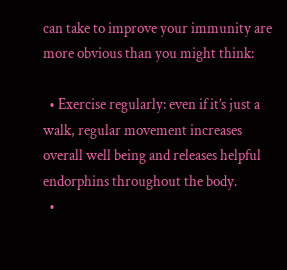can take to improve your immunity are more obvious than you might think:

  • Exercise regularly: even if it’s just a walk, regular movement increases overall well being and releases helpful endorphins throughout the body.
  •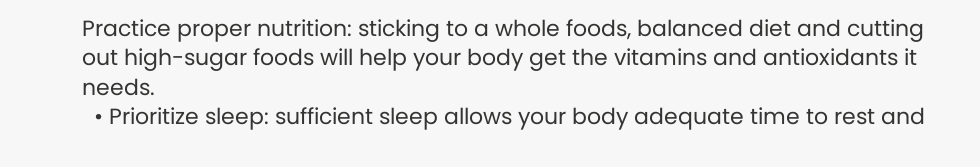Practice proper nutrition: sticking to a whole foods, balanced diet and cutting out high-sugar foods will help your body get the vitamins and antioxidants it needs.
  • Prioritize sleep: sufficient sleep allows your body adequate time to rest and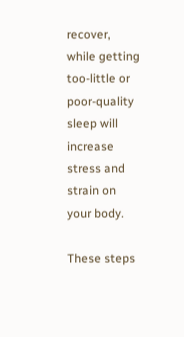recover, while getting too-little or poor-quality sleep will increase stress and strain on your body.

These steps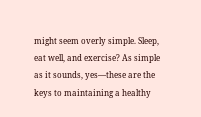might seem overly simple. Sleep, eat well, and exercise? As simple as it sounds, yes—these are the keys to maintaining a healthy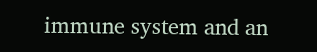immune system and an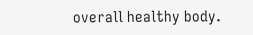overall healthy body.